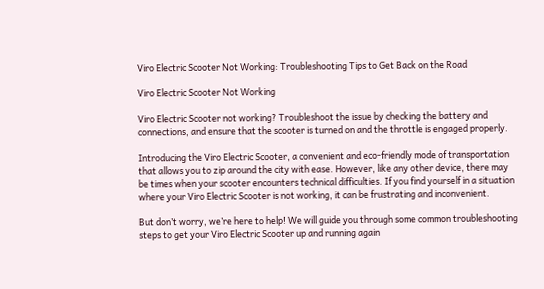Viro Electric Scooter Not Working: Troubleshooting Tips to Get Back on the Road

Viro Electric Scooter Not Working

Viro Electric Scooter not working? Troubleshoot the issue by checking the battery and connections, and ensure that the scooter is turned on and the throttle is engaged properly.

Introducing the Viro Electric Scooter, a convenient and eco-friendly mode of transportation that allows you to zip around the city with ease. However, like any other device, there may be times when your scooter encounters technical difficulties. If you find yourself in a situation where your Viro Electric Scooter is not working, it can be frustrating and inconvenient.

But don’t worry, we’re here to help! We will guide you through some common troubleshooting steps to get your Viro Electric Scooter up and running again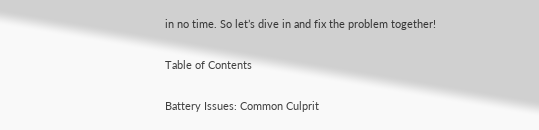in no time. So let’s dive in and fix the problem together!

Table of Contents

Battery Issues: Common Culprit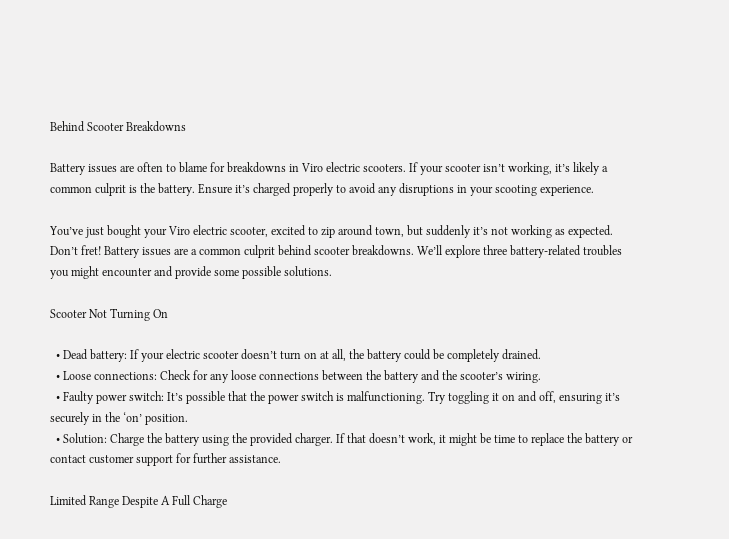Behind Scooter Breakdowns

Battery issues are often to blame for breakdowns in Viro electric scooters. If your scooter isn’t working, it’s likely a common culprit is the battery. Ensure it’s charged properly to avoid any disruptions in your scooting experience.

You’ve just bought your Viro electric scooter, excited to zip around town, but suddenly it’s not working as expected. Don’t fret! Battery issues are a common culprit behind scooter breakdowns. We’ll explore three battery-related troubles you might encounter and provide some possible solutions.

Scooter Not Turning On

  • Dead battery: If your electric scooter doesn’t turn on at all, the battery could be completely drained.
  • Loose connections: Check for any loose connections between the battery and the scooter’s wiring.
  • Faulty power switch: It’s possible that the power switch is malfunctioning. Try toggling it on and off, ensuring it’s securely in the ‘on’ position.
  • Solution: Charge the battery using the provided charger. If that doesn’t work, it might be time to replace the battery or contact customer support for further assistance.

Limited Range Despite A Full Charge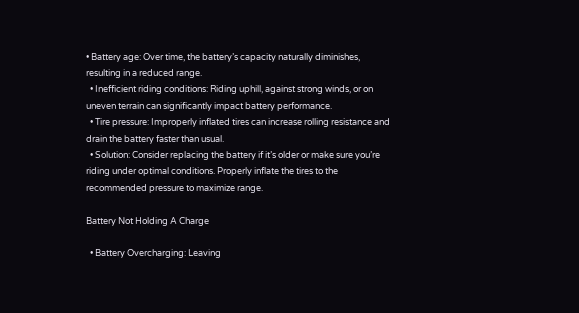• Battery age: Over time, the battery’s capacity naturally diminishes, resulting in a reduced range.
  • Inefficient riding conditions: Riding uphill, against strong winds, or on uneven terrain can significantly impact battery performance.
  • Tire pressure: Improperly inflated tires can increase rolling resistance and drain the battery faster than usual.
  • Solution: Consider replacing the battery if it’s older or make sure you’re riding under optimal conditions. Properly inflate the tires to the recommended pressure to maximize range.

Battery Not Holding A Charge

  • Battery Overcharging: Leaving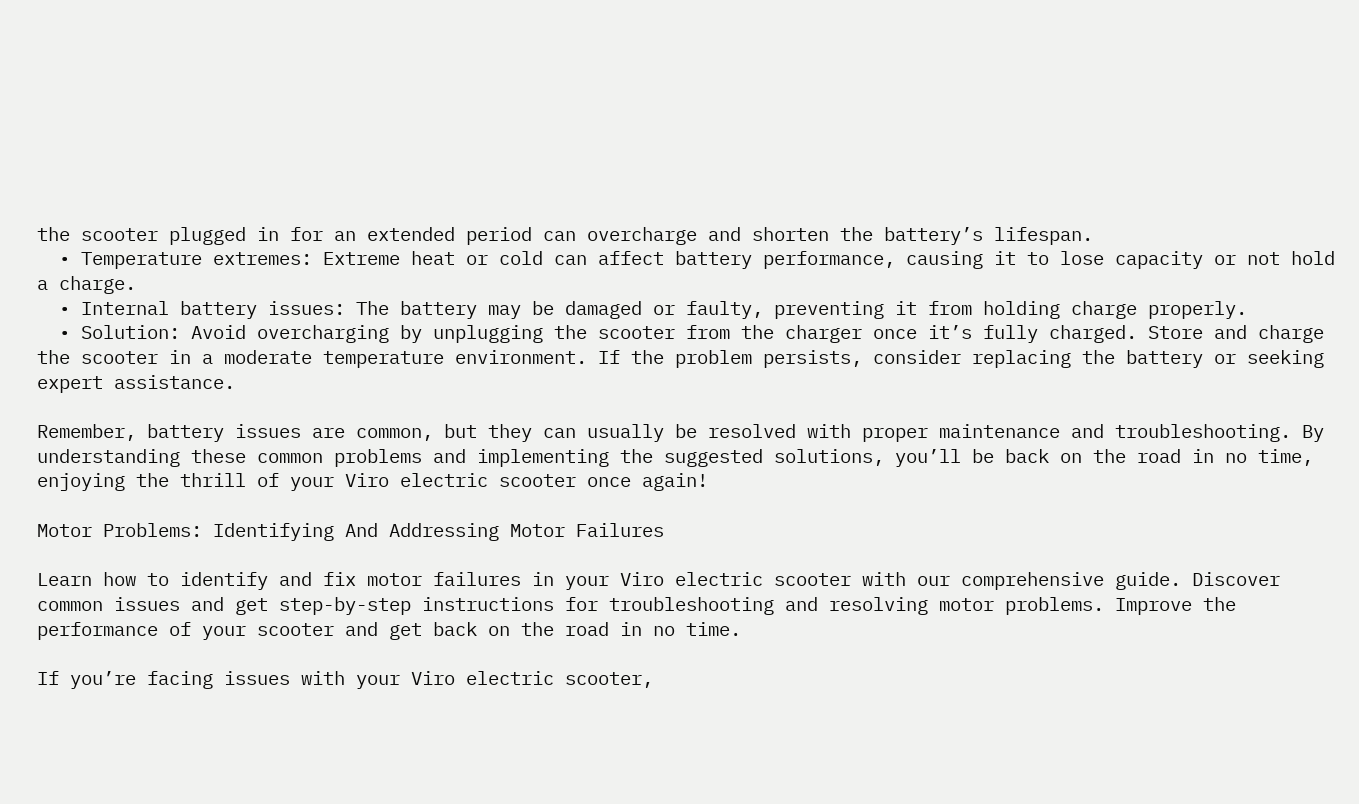the scooter plugged in for an extended period can overcharge and shorten the battery’s lifespan.
  • Temperature extremes: Extreme heat or cold can affect battery performance, causing it to lose capacity or not hold a charge.
  • Internal battery issues: The battery may be damaged or faulty, preventing it from holding charge properly.
  • Solution: Avoid overcharging by unplugging the scooter from the charger once it’s fully charged. Store and charge the scooter in a moderate temperature environment. If the problem persists, consider replacing the battery or seeking expert assistance.

Remember, battery issues are common, but they can usually be resolved with proper maintenance and troubleshooting. By understanding these common problems and implementing the suggested solutions, you’ll be back on the road in no time, enjoying the thrill of your Viro electric scooter once again!

Motor Problems: Identifying And Addressing Motor Failures

Learn how to identify and fix motor failures in your Viro electric scooter with our comprehensive guide. Discover common issues and get step-by-step instructions for troubleshooting and resolving motor problems. Improve the performance of your scooter and get back on the road in no time.

If you’re facing issues with your Viro electric scooter,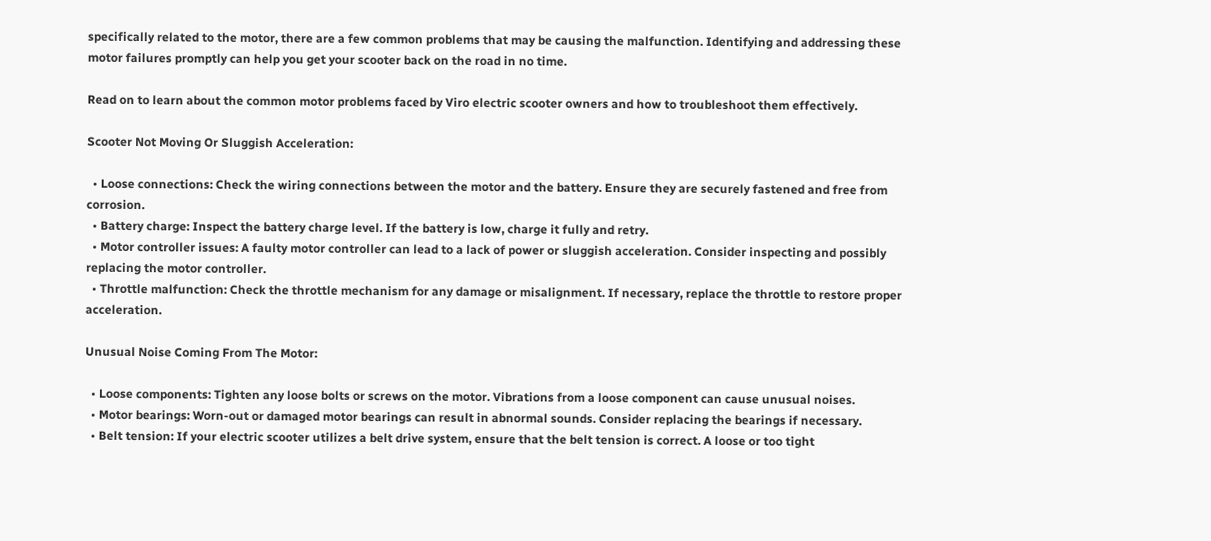specifically related to the motor, there are a few common problems that may be causing the malfunction. Identifying and addressing these motor failures promptly can help you get your scooter back on the road in no time.

Read on to learn about the common motor problems faced by Viro electric scooter owners and how to troubleshoot them effectively.

Scooter Not Moving Or Sluggish Acceleration:

  • Loose connections: Check the wiring connections between the motor and the battery. Ensure they are securely fastened and free from corrosion.
  • Battery charge: Inspect the battery charge level. If the battery is low, charge it fully and retry.
  • Motor controller issues: A faulty motor controller can lead to a lack of power or sluggish acceleration. Consider inspecting and possibly replacing the motor controller.
  • Throttle malfunction: Check the throttle mechanism for any damage or misalignment. If necessary, replace the throttle to restore proper acceleration.

Unusual Noise Coming From The Motor:

  • Loose components: Tighten any loose bolts or screws on the motor. Vibrations from a loose component can cause unusual noises.
  • Motor bearings: Worn-out or damaged motor bearings can result in abnormal sounds. Consider replacing the bearings if necessary.
  • Belt tension: If your electric scooter utilizes a belt drive system, ensure that the belt tension is correct. A loose or too tight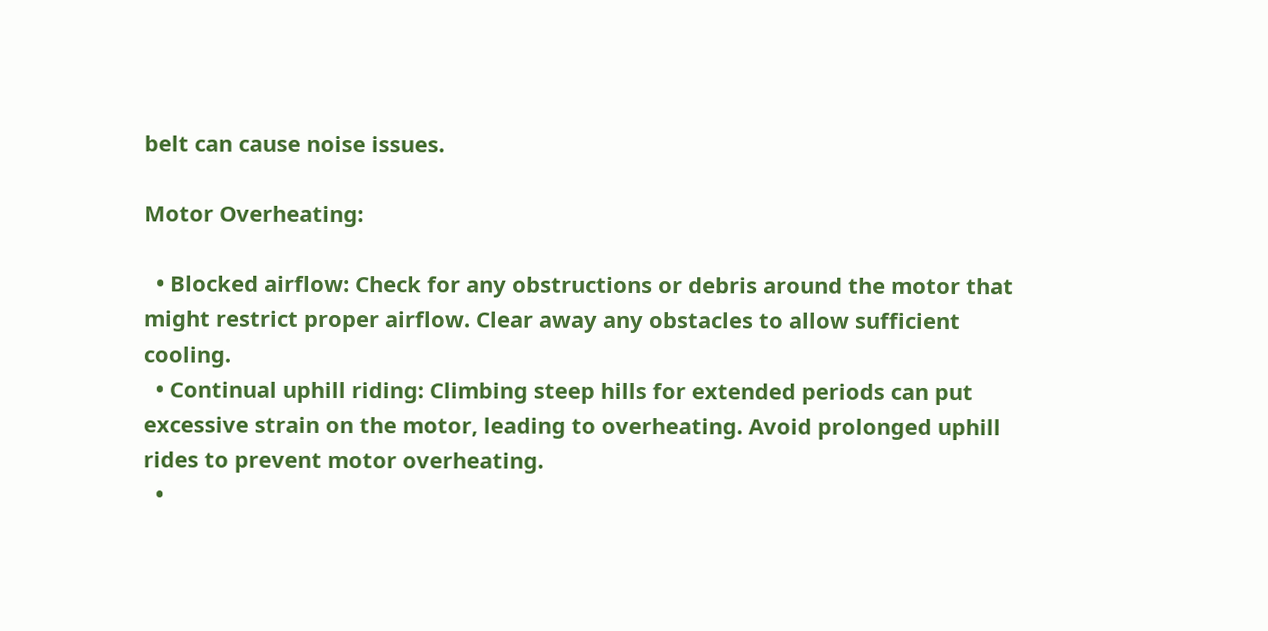belt can cause noise issues.

Motor Overheating:

  • Blocked airflow: Check for any obstructions or debris around the motor that might restrict proper airflow. Clear away any obstacles to allow sufficient cooling.
  • Continual uphill riding: Climbing steep hills for extended periods can put excessive strain on the motor, leading to overheating. Avoid prolonged uphill rides to prevent motor overheating.
  •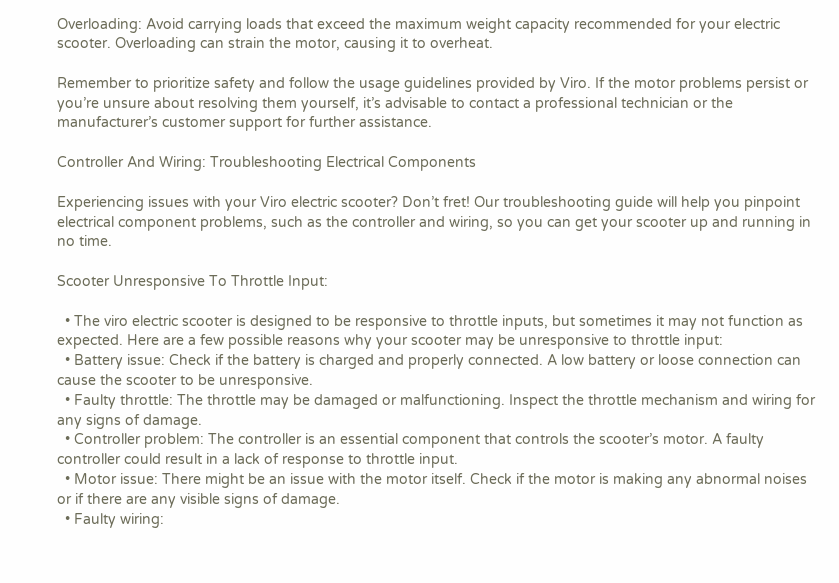Overloading: Avoid carrying loads that exceed the maximum weight capacity recommended for your electric scooter. Overloading can strain the motor, causing it to overheat.

Remember to prioritize safety and follow the usage guidelines provided by Viro. If the motor problems persist or you’re unsure about resolving them yourself, it’s advisable to contact a professional technician or the manufacturer’s customer support for further assistance.

Controller And Wiring: Troubleshooting Electrical Components

Experiencing issues with your Viro electric scooter? Don’t fret! Our troubleshooting guide will help you pinpoint electrical component problems, such as the controller and wiring, so you can get your scooter up and running in no time.

Scooter Unresponsive To Throttle Input:

  • The viro electric scooter is designed to be responsive to throttle inputs, but sometimes it may not function as expected. Here are a few possible reasons why your scooter may be unresponsive to throttle input:
  • Battery issue: Check if the battery is charged and properly connected. A low battery or loose connection can cause the scooter to be unresponsive.
  • Faulty throttle: The throttle may be damaged or malfunctioning. Inspect the throttle mechanism and wiring for any signs of damage.
  • Controller problem: The controller is an essential component that controls the scooter’s motor. A faulty controller could result in a lack of response to throttle input.
  • Motor issue: There might be an issue with the motor itself. Check if the motor is making any abnormal noises or if there are any visible signs of damage.
  • Faulty wiring: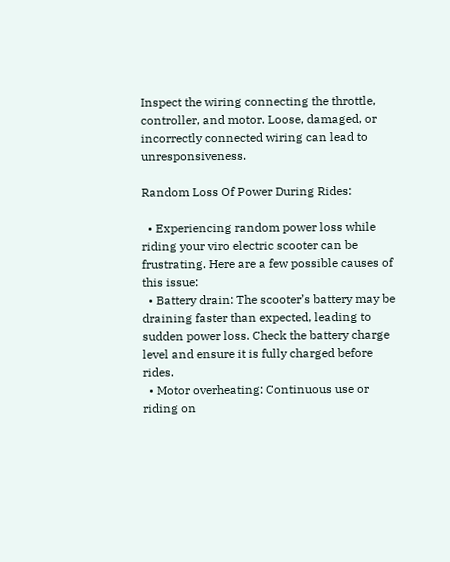Inspect the wiring connecting the throttle, controller, and motor. Loose, damaged, or incorrectly connected wiring can lead to unresponsiveness.

Random Loss Of Power During Rides:

  • Experiencing random power loss while riding your viro electric scooter can be frustrating. Here are a few possible causes of this issue:
  • Battery drain: The scooter’s battery may be draining faster than expected, leading to sudden power loss. Check the battery charge level and ensure it is fully charged before rides.
  • Motor overheating: Continuous use or riding on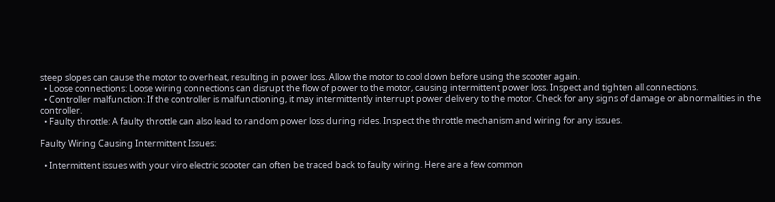steep slopes can cause the motor to overheat, resulting in power loss. Allow the motor to cool down before using the scooter again.
  • Loose connections: Loose wiring connections can disrupt the flow of power to the motor, causing intermittent power loss. Inspect and tighten all connections.
  • Controller malfunction: If the controller is malfunctioning, it may intermittently interrupt power delivery to the motor. Check for any signs of damage or abnormalities in the controller.
  • Faulty throttle: A faulty throttle can also lead to random power loss during rides. Inspect the throttle mechanism and wiring for any issues.

Faulty Wiring Causing Intermittent Issues:

  • Intermittent issues with your viro electric scooter can often be traced back to faulty wiring. Here are a few common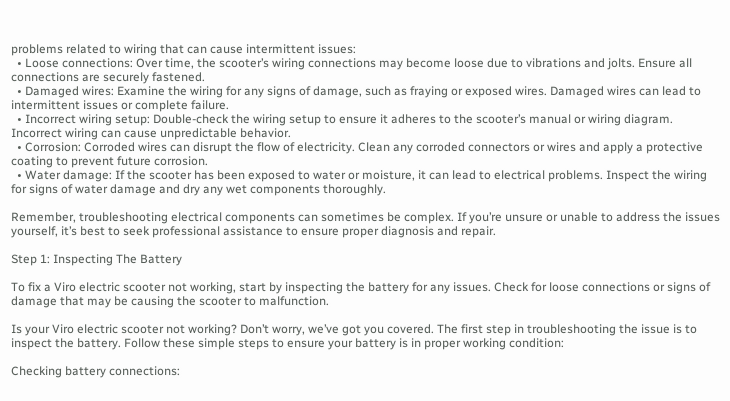problems related to wiring that can cause intermittent issues:
  • Loose connections: Over time, the scooter’s wiring connections may become loose due to vibrations and jolts. Ensure all connections are securely fastened.
  • Damaged wires: Examine the wiring for any signs of damage, such as fraying or exposed wires. Damaged wires can lead to intermittent issues or complete failure.
  • Incorrect wiring setup: Double-check the wiring setup to ensure it adheres to the scooter’s manual or wiring diagram. Incorrect wiring can cause unpredictable behavior.
  • Corrosion: Corroded wires can disrupt the flow of electricity. Clean any corroded connectors or wires and apply a protective coating to prevent future corrosion.
  • Water damage: If the scooter has been exposed to water or moisture, it can lead to electrical problems. Inspect the wiring for signs of water damage and dry any wet components thoroughly.

Remember, troubleshooting electrical components can sometimes be complex. If you’re unsure or unable to address the issues yourself, it’s best to seek professional assistance to ensure proper diagnosis and repair.

Step 1: Inspecting The Battery

To fix a Viro electric scooter not working, start by inspecting the battery for any issues. Check for loose connections or signs of damage that may be causing the scooter to malfunction.

Is your Viro electric scooter not working? Don’t worry, we’ve got you covered. The first step in troubleshooting the issue is to inspect the battery. Follow these simple steps to ensure your battery is in proper working condition:

Checking battery connections: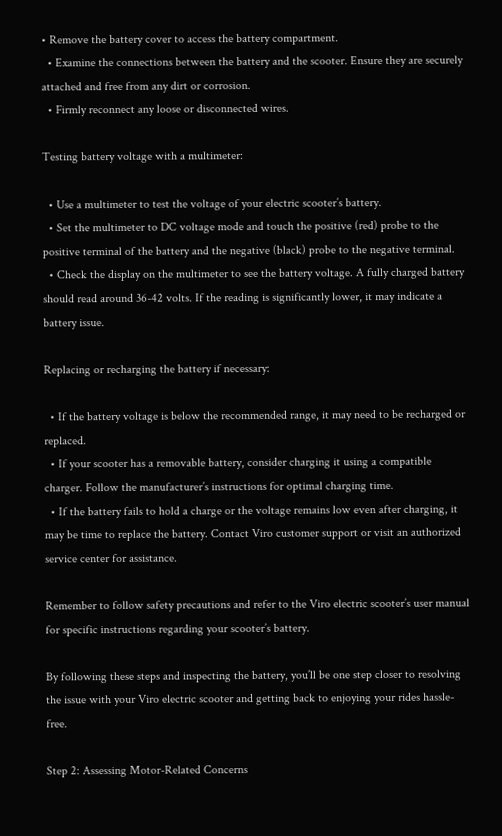• Remove the battery cover to access the battery compartment.
  • Examine the connections between the battery and the scooter. Ensure they are securely attached and free from any dirt or corrosion.
  • Firmly reconnect any loose or disconnected wires.

Testing battery voltage with a multimeter:

  • Use a multimeter to test the voltage of your electric scooter’s battery.
  • Set the multimeter to DC voltage mode and touch the positive (red) probe to the positive terminal of the battery and the negative (black) probe to the negative terminal.
  • Check the display on the multimeter to see the battery voltage. A fully charged battery should read around 36-42 volts. If the reading is significantly lower, it may indicate a battery issue.

Replacing or recharging the battery if necessary:

  • If the battery voltage is below the recommended range, it may need to be recharged or replaced.
  • If your scooter has a removable battery, consider charging it using a compatible charger. Follow the manufacturer’s instructions for optimal charging time.
  • If the battery fails to hold a charge or the voltage remains low even after charging, it may be time to replace the battery. Contact Viro customer support or visit an authorized service center for assistance.

Remember to follow safety precautions and refer to the Viro electric scooter’s user manual for specific instructions regarding your scooter’s battery.

By following these steps and inspecting the battery, you’ll be one step closer to resolving the issue with your Viro electric scooter and getting back to enjoying your rides hassle-free.

Step 2: Assessing Motor-Related Concerns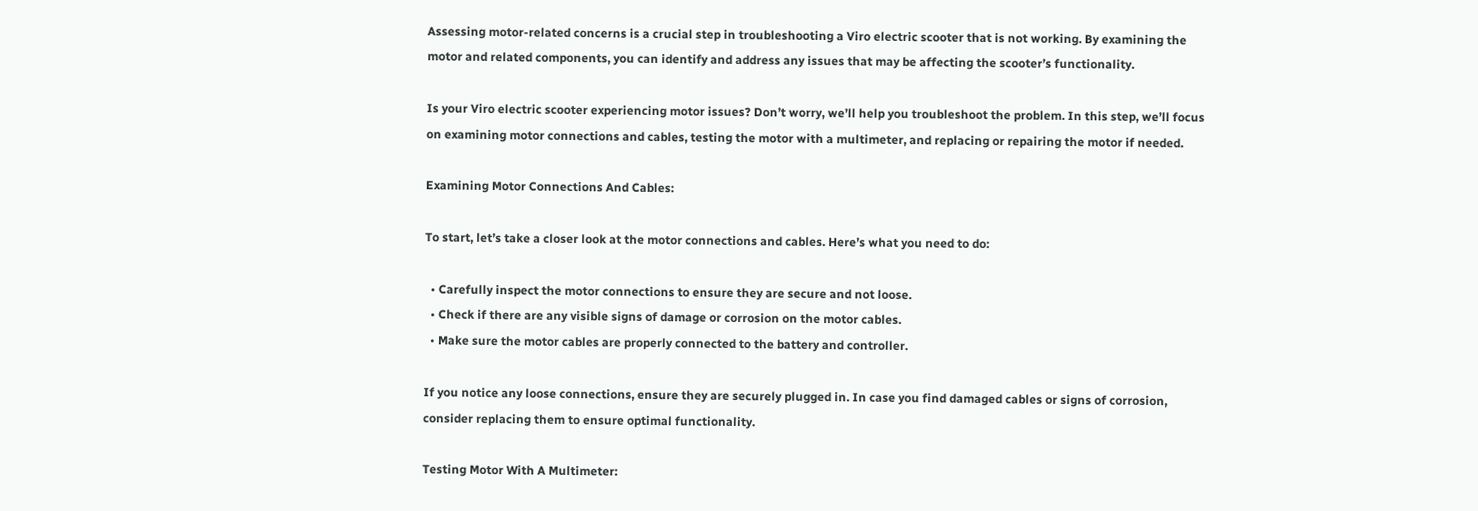Assessing motor-related concerns is a crucial step in troubleshooting a Viro electric scooter that is not working. By examining the motor and related components, you can identify and address any issues that may be affecting the scooter’s functionality.

Is your Viro electric scooter experiencing motor issues? Don’t worry, we’ll help you troubleshoot the problem. In this step, we’ll focus on examining motor connections and cables, testing the motor with a multimeter, and replacing or repairing the motor if needed.

Examining Motor Connections And Cables:

To start, let’s take a closer look at the motor connections and cables. Here’s what you need to do:

  • Carefully inspect the motor connections to ensure they are secure and not loose.
  • Check if there are any visible signs of damage or corrosion on the motor cables.
  • Make sure the motor cables are properly connected to the battery and controller.

If you notice any loose connections, ensure they are securely plugged in. In case you find damaged cables or signs of corrosion, consider replacing them to ensure optimal functionality.

Testing Motor With A Multimeter: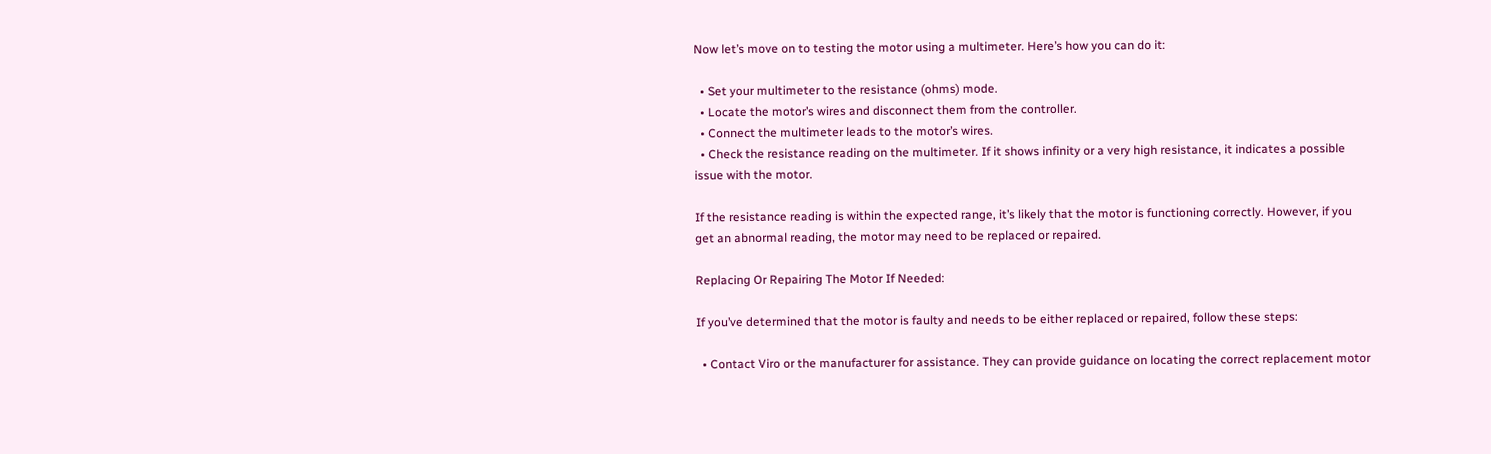Now let’s move on to testing the motor using a multimeter. Here’s how you can do it:

  • Set your multimeter to the resistance (ohms) mode.
  • Locate the motor’s wires and disconnect them from the controller.
  • Connect the multimeter leads to the motor’s wires.
  • Check the resistance reading on the multimeter. If it shows infinity or a very high resistance, it indicates a possible issue with the motor.

If the resistance reading is within the expected range, it’s likely that the motor is functioning correctly. However, if you get an abnormal reading, the motor may need to be replaced or repaired.

Replacing Or Repairing The Motor If Needed:

If you’ve determined that the motor is faulty and needs to be either replaced or repaired, follow these steps:

  • Contact Viro or the manufacturer for assistance. They can provide guidance on locating the correct replacement motor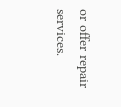or offer repair services.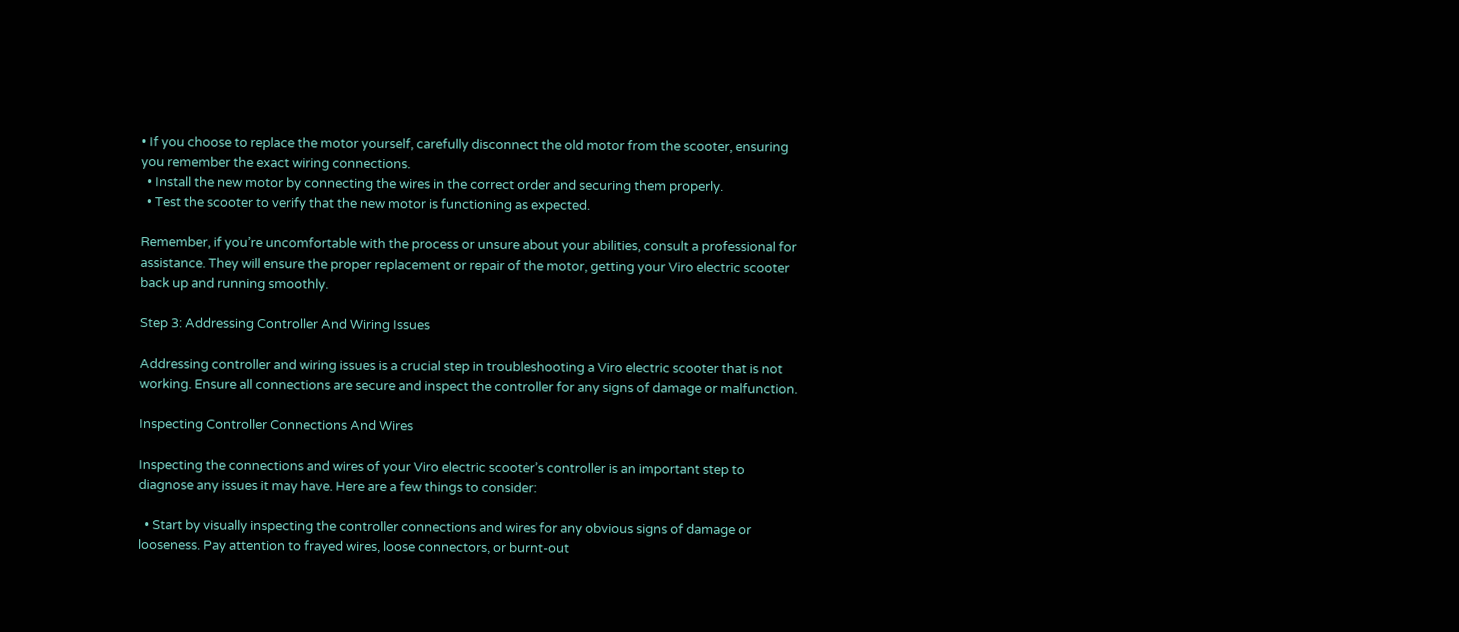• If you choose to replace the motor yourself, carefully disconnect the old motor from the scooter, ensuring you remember the exact wiring connections.
  • Install the new motor by connecting the wires in the correct order and securing them properly.
  • Test the scooter to verify that the new motor is functioning as expected.

Remember, if you’re uncomfortable with the process or unsure about your abilities, consult a professional for assistance. They will ensure the proper replacement or repair of the motor, getting your Viro electric scooter back up and running smoothly.

Step 3: Addressing Controller And Wiring Issues

Addressing controller and wiring issues is a crucial step in troubleshooting a Viro electric scooter that is not working. Ensure all connections are secure and inspect the controller for any signs of damage or malfunction.

Inspecting Controller Connections And Wires

Inspecting the connections and wires of your Viro electric scooter’s controller is an important step to diagnose any issues it may have. Here are a few things to consider:

  • Start by visually inspecting the controller connections and wires for any obvious signs of damage or looseness. Pay attention to frayed wires, loose connectors, or burnt-out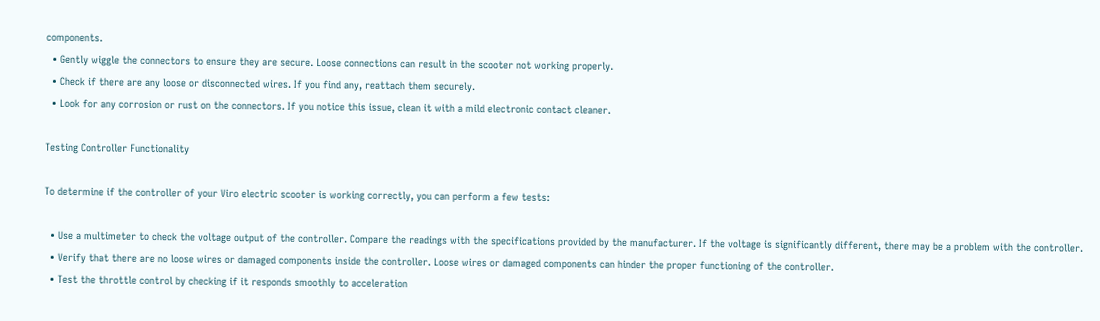components.
  • Gently wiggle the connectors to ensure they are secure. Loose connections can result in the scooter not working properly.
  • Check if there are any loose or disconnected wires. If you find any, reattach them securely.
  • Look for any corrosion or rust on the connectors. If you notice this issue, clean it with a mild electronic contact cleaner.

Testing Controller Functionality

To determine if the controller of your Viro electric scooter is working correctly, you can perform a few tests:

  • Use a multimeter to check the voltage output of the controller. Compare the readings with the specifications provided by the manufacturer. If the voltage is significantly different, there may be a problem with the controller.
  • Verify that there are no loose wires or damaged components inside the controller. Loose wires or damaged components can hinder the proper functioning of the controller.
  • Test the throttle control by checking if it responds smoothly to acceleration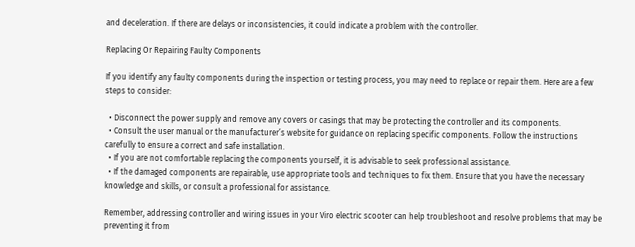and deceleration. If there are delays or inconsistencies, it could indicate a problem with the controller.

Replacing Or Repairing Faulty Components

If you identify any faulty components during the inspection or testing process, you may need to replace or repair them. Here are a few steps to consider:

  • Disconnect the power supply and remove any covers or casings that may be protecting the controller and its components.
  • Consult the user manual or the manufacturer’s website for guidance on replacing specific components. Follow the instructions carefully to ensure a correct and safe installation.
  • If you are not comfortable replacing the components yourself, it is advisable to seek professional assistance.
  • If the damaged components are repairable, use appropriate tools and techniques to fix them. Ensure that you have the necessary knowledge and skills, or consult a professional for assistance.

Remember, addressing controller and wiring issues in your Viro electric scooter can help troubleshoot and resolve problems that may be preventing it from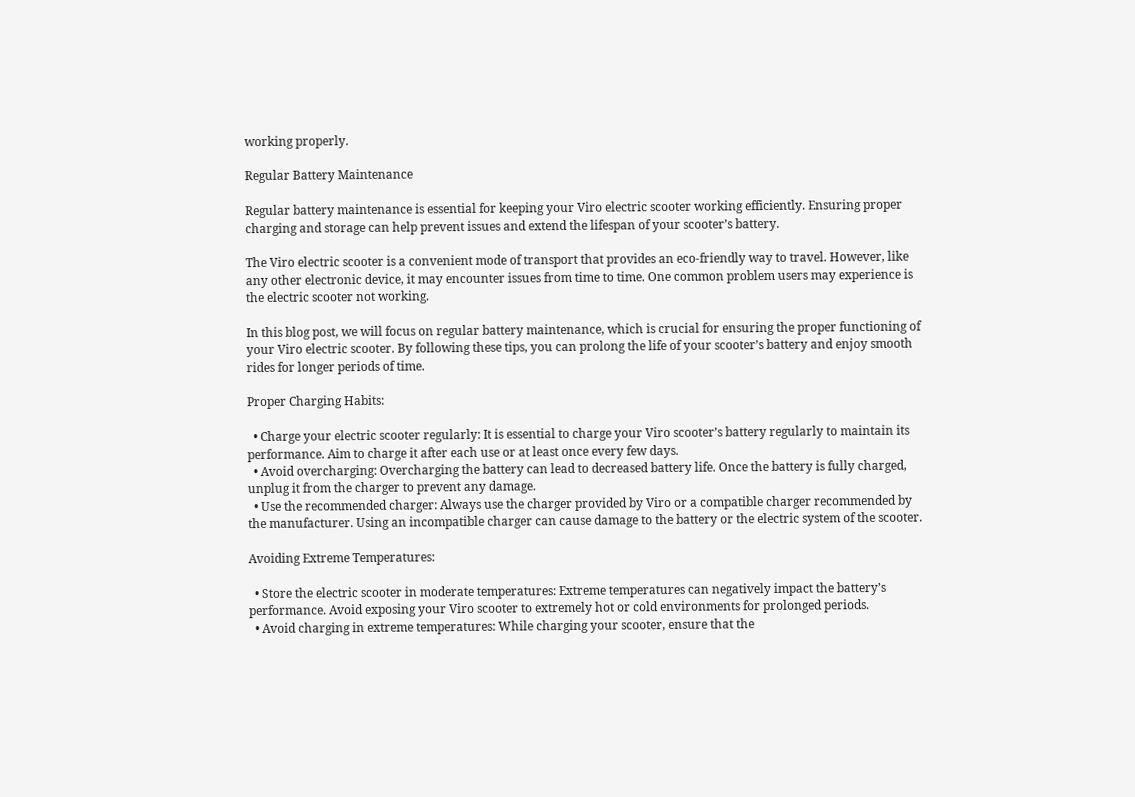working properly.

Regular Battery Maintenance

Regular battery maintenance is essential for keeping your Viro electric scooter working efficiently. Ensuring proper charging and storage can help prevent issues and extend the lifespan of your scooter’s battery.

The Viro electric scooter is a convenient mode of transport that provides an eco-friendly way to travel. However, like any other electronic device, it may encounter issues from time to time. One common problem users may experience is the electric scooter not working.

In this blog post, we will focus on regular battery maintenance, which is crucial for ensuring the proper functioning of your Viro electric scooter. By following these tips, you can prolong the life of your scooter’s battery and enjoy smooth rides for longer periods of time.

Proper Charging Habits:

  • Charge your electric scooter regularly: It is essential to charge your Viro scooter’s battery regularly to maintain its performance. Aim to charge it after each use or at least once every few days.
  • Avoid overcharging: Overcharging the battery can lead to decreased battery life. Once the battery is fully charged, unplug it from the charger to prevent any damage.
  • Use the recommended charger: Always use the charger provided by Viro or a compatible charger recommended by the manufacturer. Using an incompatible charger can cause damage to the battery or the electric system of the scooter.

Avoiding Extreme Temperatures:

  • Store the electric scooter in moderate temperatures: Extreme temperatures can negatively impact the battery’s performance. Avoid exposing your Viro scooter to extremely hot or cold environments for prolonged periods.
  • Avoid charging in extreme temperatures: While charging your scooter, ensure that the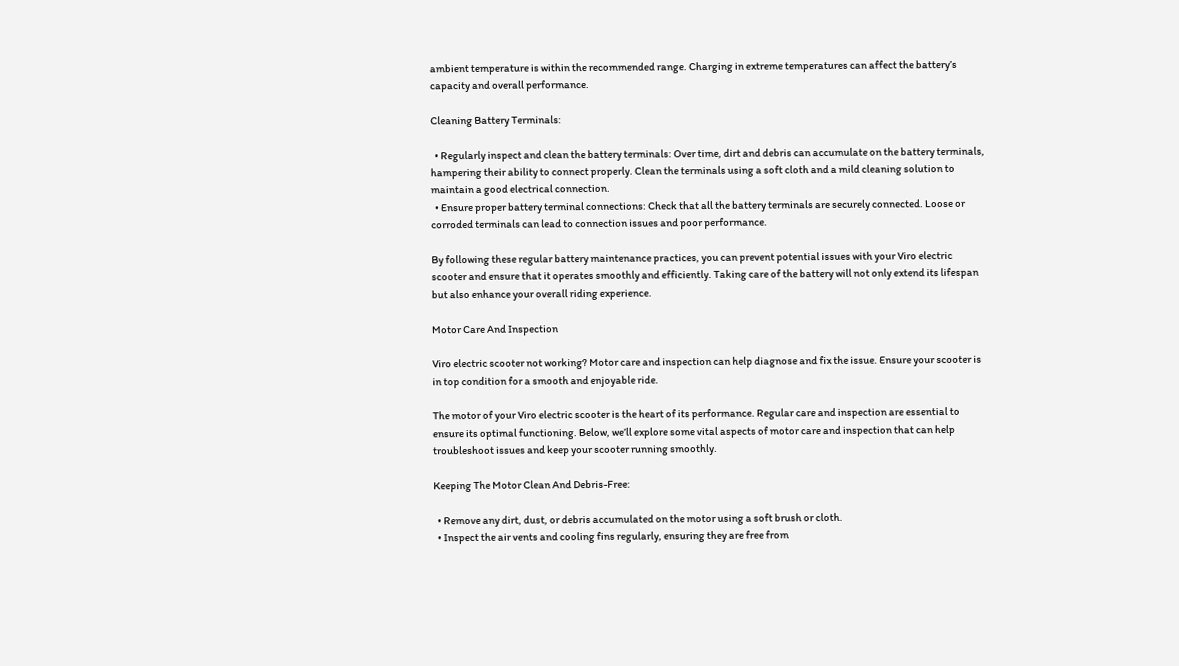ambient temperature is within the recommended range. Charging in extreme temperatures can affect the battery’s capacity and overall performance.

Cleaning Battery Terminals:

  • Regularly inspect and clean the battery terminals: Over time, dirt and debris can accumulate on the battery terminals, hampering their ability to connect properly. Clean the terminals using a soft cloth and a mild cleaning solution to maintain a good electrical connection.
  • Ensure proper battery terminal connections: Check that all the battery terminals are securely connected. Loose or corroded terminals can lead to connection issues and poor performance.

By following these regular battery maintenance practices, you can prevent potential issues with your Viro electric scooter and ensure that it operates smoothly and efficiently. Taking care of the battery will not only extend its lifespan but also enhance your overall riding experience.

Motor Care And Inspection

Viro electric scooter not working? Motor care and inspection can help diagnose and fix the issue. Ensure your scooter is in top condition for a smooth and enjoyable ride.

The motor of your Viro electric scooter is the heart of its performance. Regular care and inspection are essential to ensure its optimal functioning. Below, we’ll explore some vital aspects of motor care and inspection that can help troubleshoot issues and keep your scooter running smoothly.

Keeping The Motor Clean And Debris-Free:

  • Remove any dirt, dust, or debris accumulated on the motor using a soft brush or cloth.
  • Inspect the air vents and cooling fins regularly, ensuring they are free from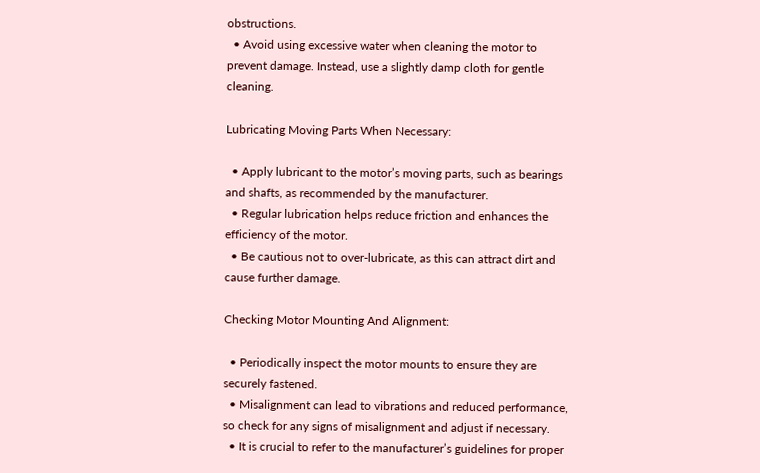obstructions.
  • Avoid using excessive water when cleaning the motor to prevent damage. Instead, use a slightly damp cloth for gentle cleaning.

Lubricating Moving Parts When Necessary:

  • Apply lubricant to the motor’s moving parts, such as bearings and shafts, as recommended by the manufacturer.
  • Regular lubrication helps reduce friction and enhances the efficiency of the motor.
  • Be cautious not to over-lubricate, as this can attract dirt and cause further damage.

Checking Motor Mounting And Alignment:

  • Periodically inspect the motor mounts to ensure they are securely fastened.
  • Misalignment can lead to vibrations and reduced performance, so check for any signs of misalignment and adjust if necessary.
  • It is crucial to refer to the manufacturer’s guidelines for proper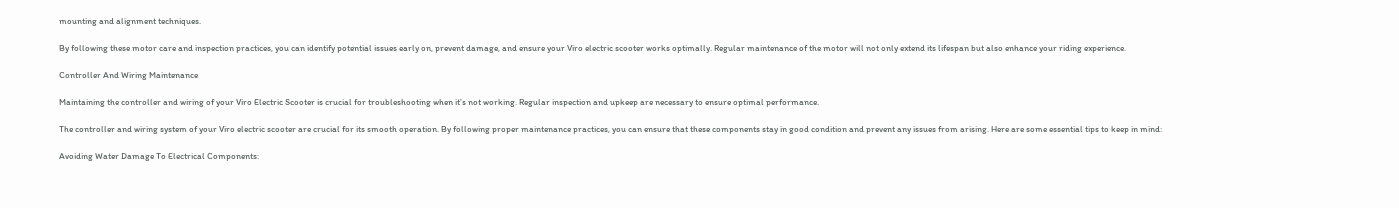mounting and alignment techniques.

By following these motor care and inspection practices, you can identify potential issues early on, prevent damage, and ensure your Viro electric scooter works optimally. Regular maintenance of the motor will not only extend its lifespan but also enhance your riding experience.

Controller And Wiring Maintenance

Maintaining the controller and wiring of your Viro Electric Scooter is crucial for troubleshooting when it’s not working. Regular inspection and upkeep are necessary to ensure optimal performance.

The controller and wiring system of your Viro electric scooter are crucial for its smooth operation. By following proper maintenance practices, you can ensure that these components stay in good condition and prevent any issues from arising. Here are some essential tips to keep in mind:

Avoiding Water Damage To Electrical Components: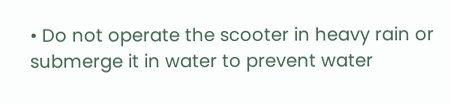• Do not operate the scooter in heavy rain or submerge it in water to prevent water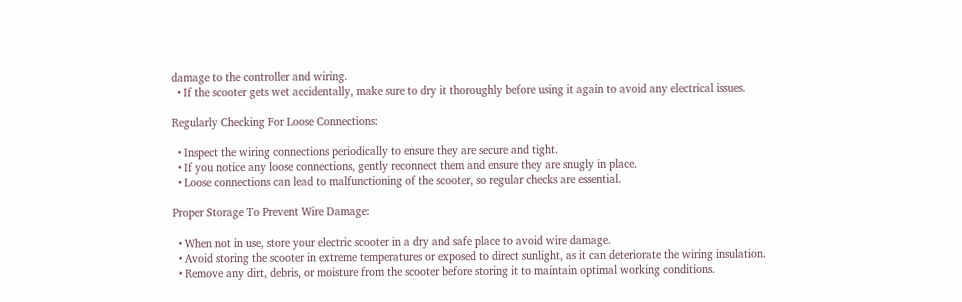damage to the controller and wiring.
  • If the scooter gets wet accidentally, make sure to dry it thoroughly before using it again to avoid any electrical issues.

Regularly Checking For Loose Connections:

  • Inspect the wiring connections periodically to ensure they are secure and tight.
  • If you notice any loose connections, gently reconnect them and ensure they are snugly in place.
  • Loose connections can lead to malfunctioning of the scooter, so regular checks are essential.

Proper Storage To Prevent Wire Damage:

  • When not in use, store your electric scooter in a dry and safe place to avoid wire damage.
  • Avoid storing the scooter in extreme temperatures or exposed to direct sunlight, as it can deteriorate the wiring insulation.
  • Remove any dirt, debris, or moisture from the scooter before storing it to maintain optimal working conditions.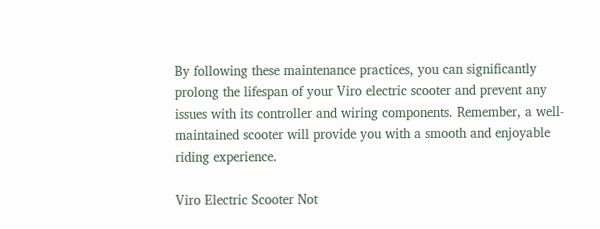By following these maintenance practices, you can significantly prolong the lifespan of your Viro electric scooter and prevent any issues with its controller and wiring components. Remember, a well-maintained scooter will provide you with a smooth and enjoyable riding experience.

Viro Electric Scooter Not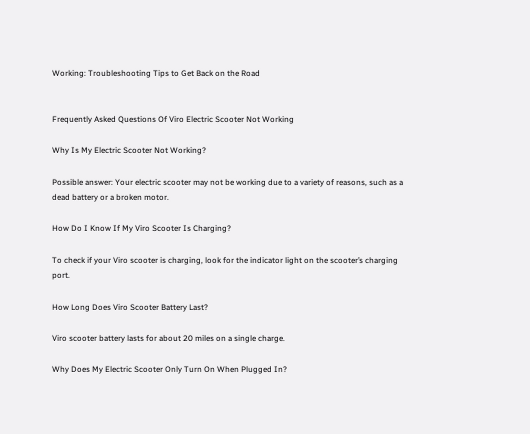Working: Troubleshooting Tips to Get Back on the Road


Frequently Asked Questions Of Viro Electric Scooter Not Working

Why Is My Electric Scooter Not Working?

Possible answer: Your electric scooter may not be working due to a variety of reasons, such as a dead battery or a broken motor.

How Do I Know If My Viro Scooter Is Charging?

To check if your Viro scooter is charging, look for the indicator light on the scooter’s charging port.

How Long Does Viro Scooter Battery Last?

Viro scooter battery lasts for about 20 miles on a single charge.

Why Does My Electric Scooter Only Turn On When Plugged In?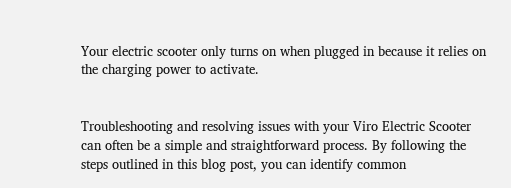Your electric scooter only turns on when plugged in because it relies on the charging power to activate.


Troubleshooting and resolving issues with your Viro Electric Scooter can often be a simple and straightforward process. By following the steps outlined in this blog post, you can identify common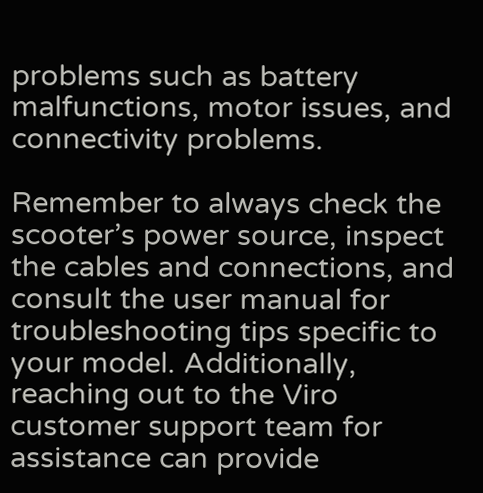problems such as battery malfunctions, motor issues, and connectivity problems.

Remember to always check the scooter’s power source, inspect the cables and connections, and consult the user manual for troubleshooting tips specific to your model. Additionally, reaching out to the Viro customer support team for assistance can provide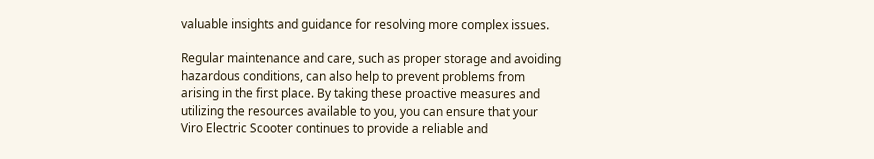valuable insights and guidance for resolving more complex issues.

Regular maintenance and care, such as proper storage and avoiding hazardous conditions, can also help to prevent problems from arising in the first place. By taking these proactive measures and utilizing the resources available to you, you can ensure that your Viro Electric Scooter continues to provide a reliable and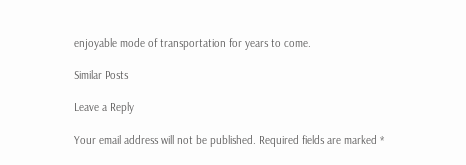enjoyable mode of transportation for years to come.

Similar Posts

Leave a Reply

Your email address will not be published. Required fields are marked *